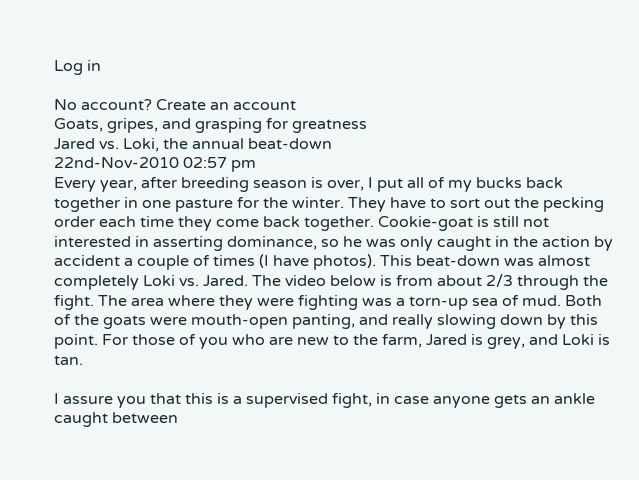Log in

No account? Create an account
Goats, gripes, and grasping for greatness
Jared vs. Loki, the annual beat-down
22nd-Nov-2010 02:57 pm
Every year, after breeding season is over, I put all of my bucks back together in one pasture for the winter. They have to sort out the pecking order each time they come back together. Cookie-goat is still not interested in asserting dominance, so he was only caught in the action by accident a couple of times (I have photos). This beat-down was almost completely Loki vs. Jared. The video below is from about 2/3 through the fight. The area where they were fighting was a torn-up sea of mud. Both of the goats were mouth-open panting, and really slowing down by this point. For those of you who are new to the farm, Jared is grey, and Loki is tan.

I assure you that this is a supervised fight, in case anyone gets an ankle caught between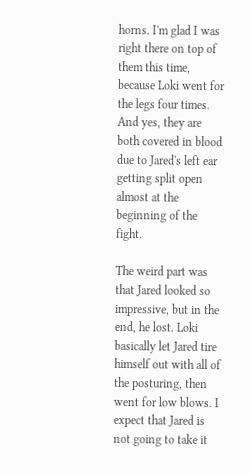horns. I'm glad I was right there on top of them this time, because Loki went for the legs four times. And yes, they are both covered in blood due to Jared's left ear getting split open almost at the beginning of the fight.

The weird part was that Jared looked so impressive, but in the end, he lost. Loki basically let Jared tire himself out with all of the posturing, then went for low blows. I expect that Jared is not going to take it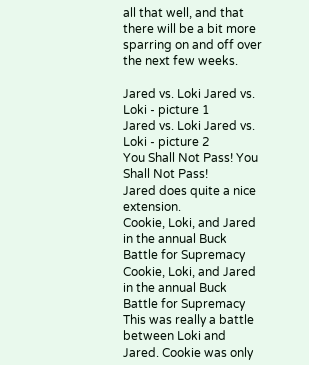all that well, and that there will be a bit more sparring on and off over the next few weeks.

Jared vs. Loki Jared vs. Loki - picture 1
Jared vs. Loki Jared vs. Loki - picture 2
You Shall Not Pass! You Shall Not Pass!
Jared does quite a nice extension.
Cookie, Loki, and Jared in the annual Buck Battle for Supremacy Cookie, Loki, and Jared in the annual Buck Battle for Supremacy
This was really a battle between Loki and Jared. Cookie was only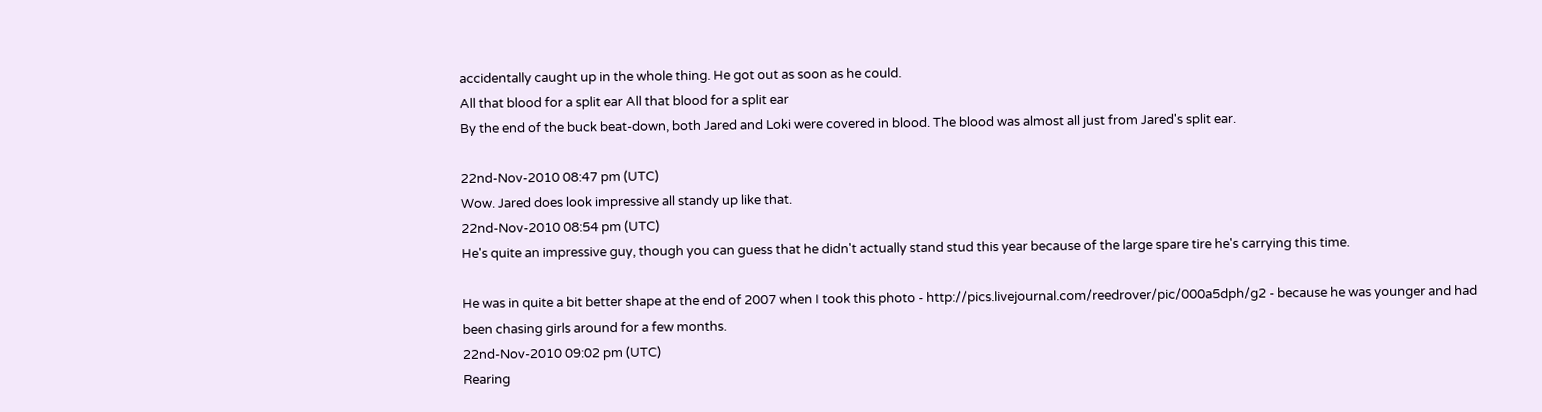accidentally caught up in the whole thing. He got out as soon as he could.
All that blood for a split ear All that blood for a split ear
By the end of the buck beat-down, both Jared and Loki were covered in blood. The blood was almost all just from Jared's split ear.

22nd-Nov-2010 08:47 pm (UTC)
Wow. Jared does look impressive all standy up like that.
22nd-Nov-2010 08:54 pm (UTC)
He's quite an impressive guy, though you can guess that he didn't actually stand stud this year because of the large spare tire he's carrying this time.

He was in quite a bit better shape at the end of 2007 when I took this photo - http://pics.livejournal.com/reedrover/pic/000a5dph/g2 - because he was younger and had been chasing girls around for a few months.
22nd-Nov-2010 09:02 pm (UTC)
Rearing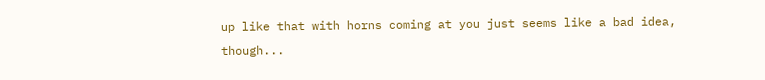up like that with horns coming at you just seems like a bad idea, though...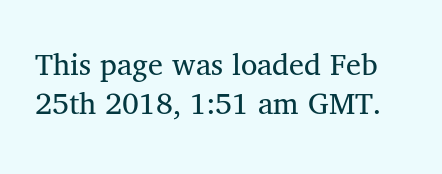This page was loaded Feb 25th 2018, 1:51 am GMT.